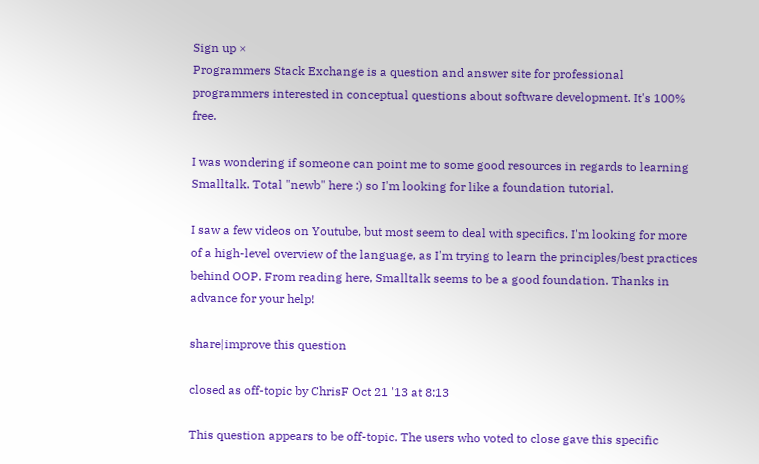Sign up ×
Programmers Stack Exchange is a question and answer site for professional programmers interested in conceptual questions about software development. It's 100% free.

I was wondering if someone can point me to some good resources in regards to learning Smalltalk. Total "newb" here :) so I'm looking for like a foundation tutorial.

I saw a few videos on Youtube, but most seem to deal with specifics. I'm looking for more of a high-level overview of the language, as I'm trying to learn the principles/best practices behind OOP. From reading here, Smalltalk seems to be a good foundation. Thanks in advance for your help!

share|improve this question

closed as off-topic by ChrisF Oct 21 '13 at 8:13

This question appears to be off-topic. The users who voted to close gave this specific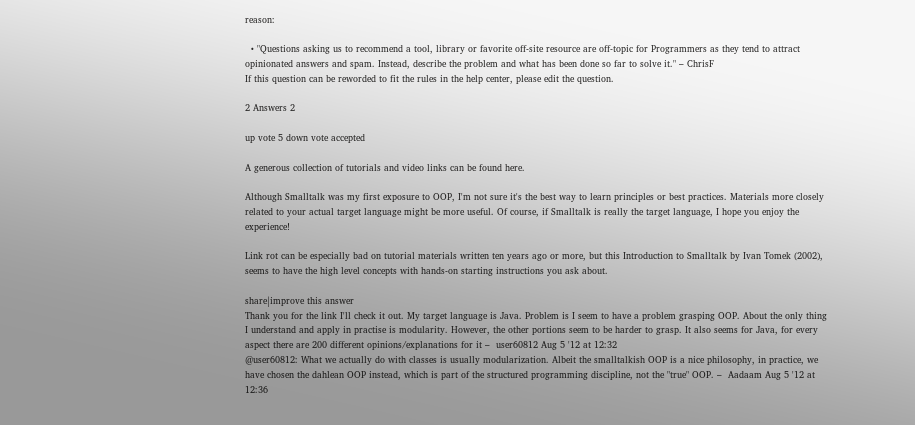reason:

  • "Questions asking us to recommend a tool, library or favorite off-site resource are off-topic for Programmers as they tend to attract opinionated answers and spam. Instead, describe the problem and what has been done so far to solve it." – ChrisF
If this question can be reworded to fit the rules in the help center, please edit the question.

2 Answers 2

up vote 5 down vote accepted

A generous collection of tutorials and video links can be found here.

Although Smalltalk was my first exposure to OOP, I'm not sure it's the best way to learn principles or best practices. Materials more closely related to your actual target language might be more useful. Of course, if Smalltalk is really the target language, I hope you enjoy the experience!

Link rot can be especially bad on tutorial materials written ten years ago or more, but this Introduction to Smalltalk by Ivan Tomek (2002), seems to have the high level concepts with hands-on starting instructions you ask about.

share|improve this answer
Thank you for the link I'll check it out. My target language is Java. Problem is I seem to have a problem grasping OOP. About the only thing I understand and apply in practise is modularity. However, the other portions seem to be harder to grasp. It also seems for Java, for every aspect there are 200 different opinions/explanations for it –  user60812 Aug 5 '12 at 12:32
@user60812: What we actually do with classes is usually modularization. Albeit the smalltalkish OOP is a nice philosophy, in practice, we have chosen the dahlean OOP instead, which is part of the structured programming discipline, not the "true" OOP. –  Aadaam Aug 5 '12 at 12:36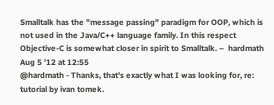Smalltalk has the "message passing" paradigm for OOP, which is not used in the Java/C++ language family. In this respect Objective-C is somewhat closer in spirit to Smalltalk. –  hardmath Aug 5 '12 at 12:55
@hardmath - Thanks, that's exactly what I was looking for, re: tutorial by ivan tomek.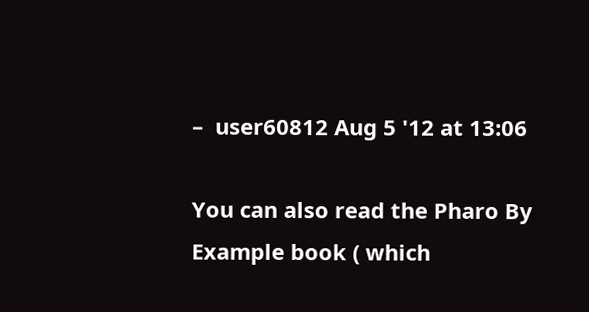–  user60812 Aug 5 '12 at 13:06

You can also read the Pharo By Example book ( which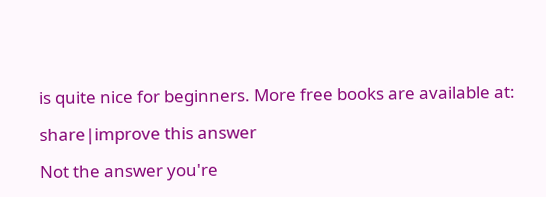is quite nice for beginners. More free books are available at:

share|improve this answer

Not the answer you're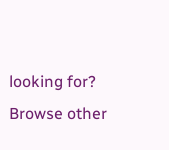looking for? Browse other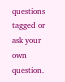questions tagged or ask your own question.